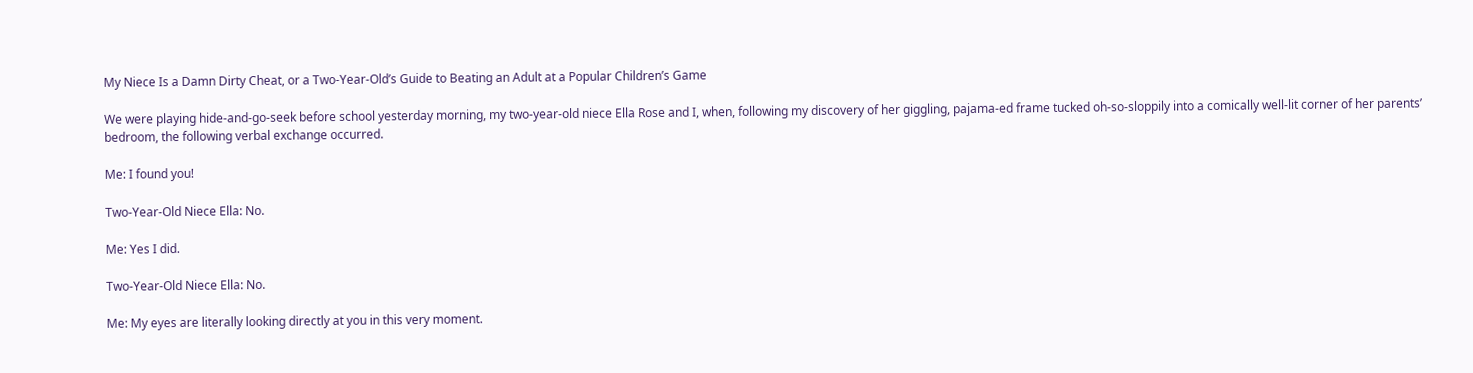My Niece Is a Damn Dirty Cheat, or a Two-Year-Old’s Guide to Beating an Adult at a Popular Children’s Game

We were playing hide-and-go-seek before school yesterday morning, my two-year-old niece Ella Rose and I, when, following my discovery of her giggling, pajama-ed frame tucked oh-so-sloppily into a comically well-lit corner of her parents’ bedroom, the following verbal exchange occurred.

Me: I found you!

Two-Year-Old Niece Ella: No.

Me: Yes I did.

Two-Year-Old Niece Ella: No.

Me: My eyes are literally looking directly at you in this very moment.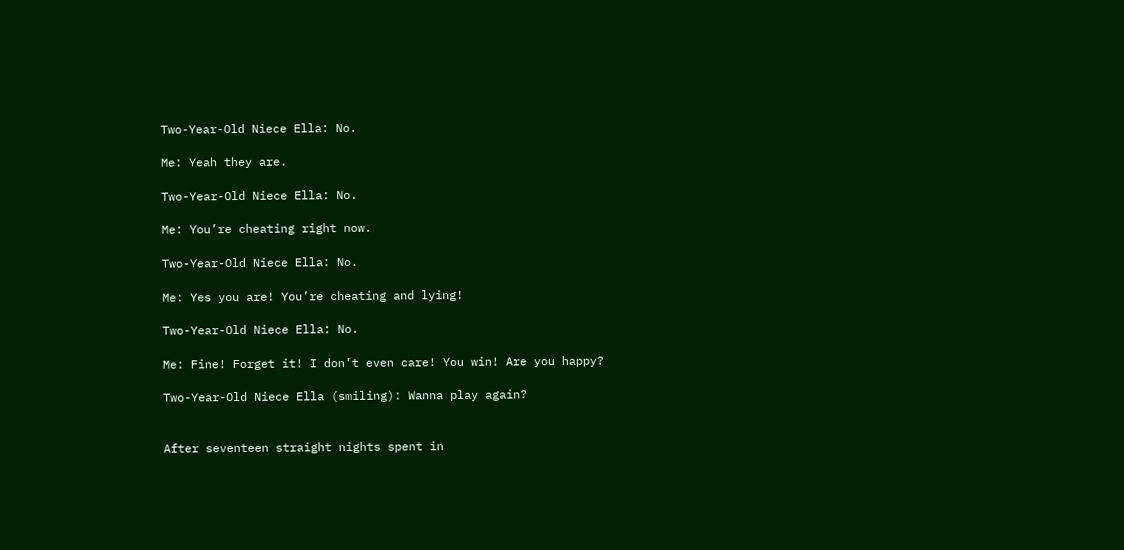Two-Year-Old Niece Ella: No.

Me: Yeah they are.

Two-Year-Old Niece Ella: No.

Me: You’re cheating right now.

Two-Year-Old Niece Ella: No.

Me: Yes you are! You’re cheating and lying!

Two-Year-Old Niece Ella: No.

Me: Fine! Forget it! I don’t even care! You win! Are you happy?

Two-Year-Old Niece Ella (smiling): Wanna play again?


After seventeen straight nights spent in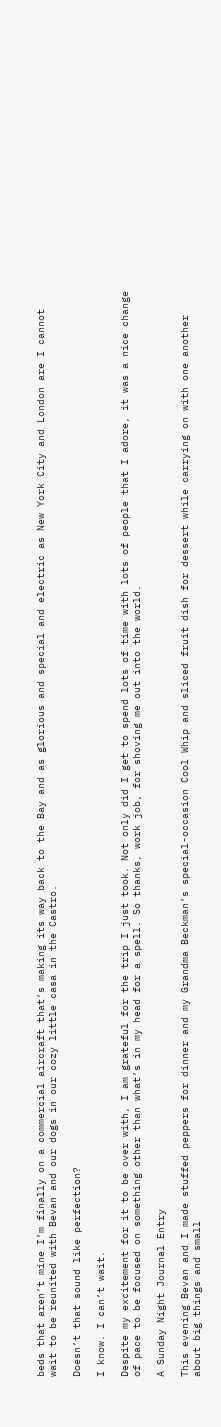beds that aren’t mine I’m finally on a commercial aircraft that’s making its way back to the Bay and as glorious and special and electric as New York City and London are I cannot wait to be reunited with Bevan and our dogs in our cozy little casa in the Castro.

Doesn’t that sound like perfection?

I know. I can’t wait.

Despite my excitement for it to be over with, I am grateful for the trip I just took. Not only did I get to spend lots of time with lots of people that I adore, it was a nice change of pace to be focused on something other than what’s in my head for a spell. So thanks, work job, for shoving me out into the world.

A Sunday Night Journal Entry

This evening Bevan and I made stuffed peppers for dinner and my Grandma Beckman’s special-occasion Cool Whip and sliced fruit dish for dessert while carrying on with one another about big things and small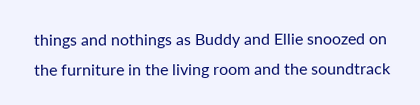things and nothings as Buddy and Ellie snoozed on the furniture in the living room and the soundtrack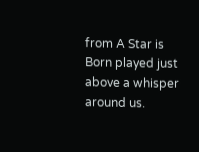from A Star is Born played just above a whisper around us.